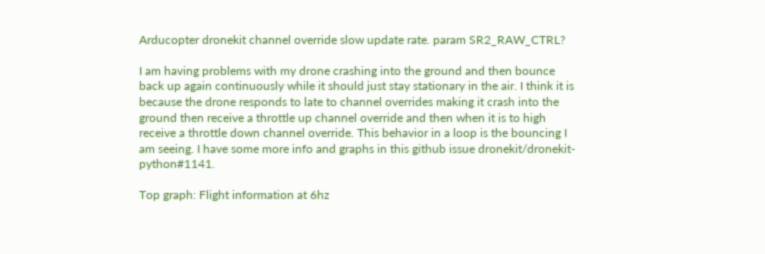Arducopter dronekit channel override slow update rate. param SR2_RAW_CTRL?

I am having problems with my drone crashing into the ground and then bounce back up again continuously while it should just stay stationary in the air. I think it is because the drone responds to late to channel overrides making it crash into the ground then receive a throttle up channel override and then when it is to high receive a throttle down channel override. This behavior in a loop is the bouncing I am seeing. I have some more info and graphs in this github issue dronekit/dronekit-python#1141.

Top graph: Flight information at 6hz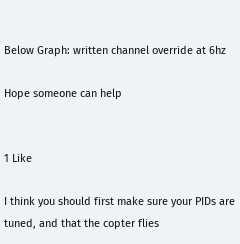Below Graph: written channel override at 6hz

Hope someone can help


1 Like

I think you should first make sure your PIDs are tuned, and that the copter flies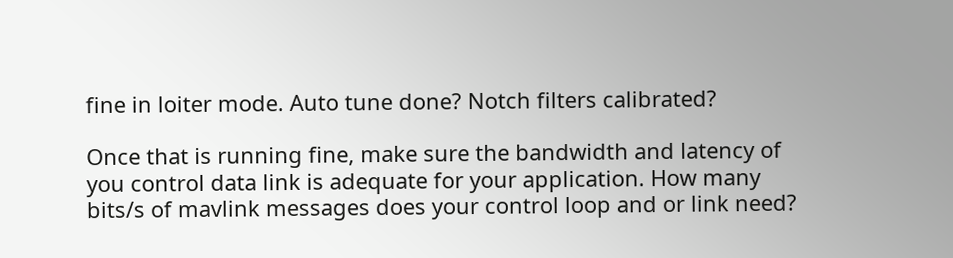fine in loiter mode. Auto tune done? Notch filters calibrated?

Once that is running fine, make sure the bandwidth and latency of you control data link is adequate for your application. How many bits/s of mavlink messages does your control loop and or link need?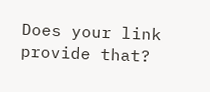Does your link provide that?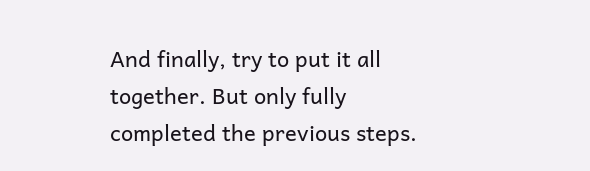And finally, try to put it all together. But only fully completed the previous steps.